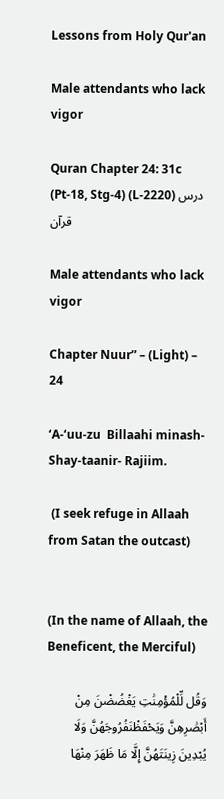Lessons from Holy Qur'an

Male attendants who lack vigor

Quran Chapter 24: 31c (Pt-18, Stg-4) (L-2220) درس قرآن

Male attendants who lack vigor

Chapter Nuur” – (Light) – 24

‘A-‘uu-zu  Billaahi minash-Shay-taanir- Rajiim.

 (I seek refuge in Allaah from Satan the outcast)


(In the name of Allaah, the Beneficent, the Merciful)

وَقُل لِّلْمُؤْمِنَٰتِ يَغْضُضْنَ مِنْ أَبْصَٰرِهِنَّ وَيَحْفَظْنَفُرُوجَهُنَّ وَلَا يُبْدِينَ زِينَتَهُنَّ إِلَّا مَا ظَهَرَ مِنْهَا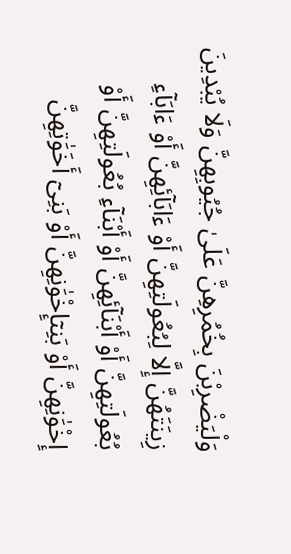وَلْيَضْرِبْنَ بِخُمُرِهِنَّ عَلَىٰ جُيُوبِهِنَّ وَلَا يُبْدِينَ زِينَتَهُنَّ إِلَّا لِبُعُولَتِهِنَّ أَوْ ءَابَآئِهِنَّ أَوْ ءَابَآءِ بُعُولَتِهِنَّ أَوْ أَبْنَآئِهِنَّ أَوْ أَبْنَآءِ بُعُولَتِهِنَّ أَوْ إِخْوَٰنِهِنَّ أَوْ بَنِىٓإِخْوَٰنِهِنَّ أَوْ بَنِىٓ أَخَوَٰتِهِنَّ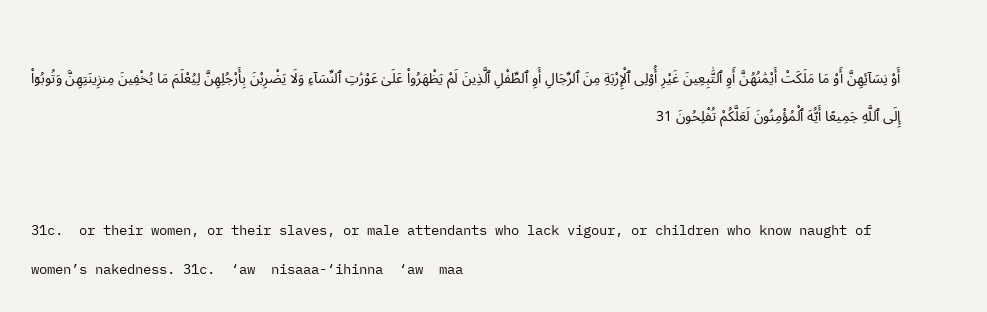أَوْ نِسَآئِهِنَّ أَوْ مَا مَلَكَتْ أَيْمَٰنُهُنَّ أَوِ ٱلتَّٰبِعِينَ غَيْرِ أُو۟لِى ٱلْإِرْبَةِ مِنَ ٱلرِّجَالِ أَوِ ٱلطِّفْلِ ٱلَّذِينَ لَمْ يَظْهَرُوا۟ عَلَىٰ عَوْرَٰتِ ٱلنِّسَآءِ وَلَا يَضْرِبْنَ بِأَرْجُلِهِنَّ لِيُعْلَمَ مَا يُخْفِينَ مِنزِينَتِهِنَّ وَتُوبُوٓا۟ إِلَى ٱللَّهِ جَمِيعًا أَيُّهَ ٱلْمُؤْمِنُونَ لَعَلَّكُمْ تُفْلِحُونَ 31


31c.  or their women, or their slaves, or male attendants who lack vigour, or children who know naught of women’s nakedness. 31c.  ‘aw  nisaaa-‘ihinna  ‘aw  maa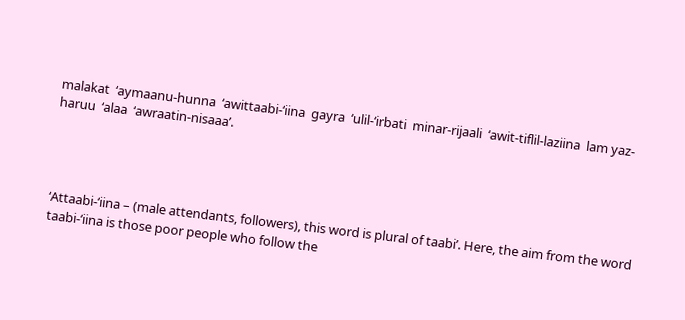malakat  ‘aymaanu-hunna  ‘awittaabi-‘iina  gayra  ‘ulil-‘irbati  minar-rijaali  ‘awit-tiflil-laziina  lam yaz-haruu  ‘alaa  ‘awraatin-nisaaa’.




‘Attaabi-‘iina – (male attendants, followers), this word is plural of taabi’. Here, the aim from the word taabi-‘iina is those poor people who follow the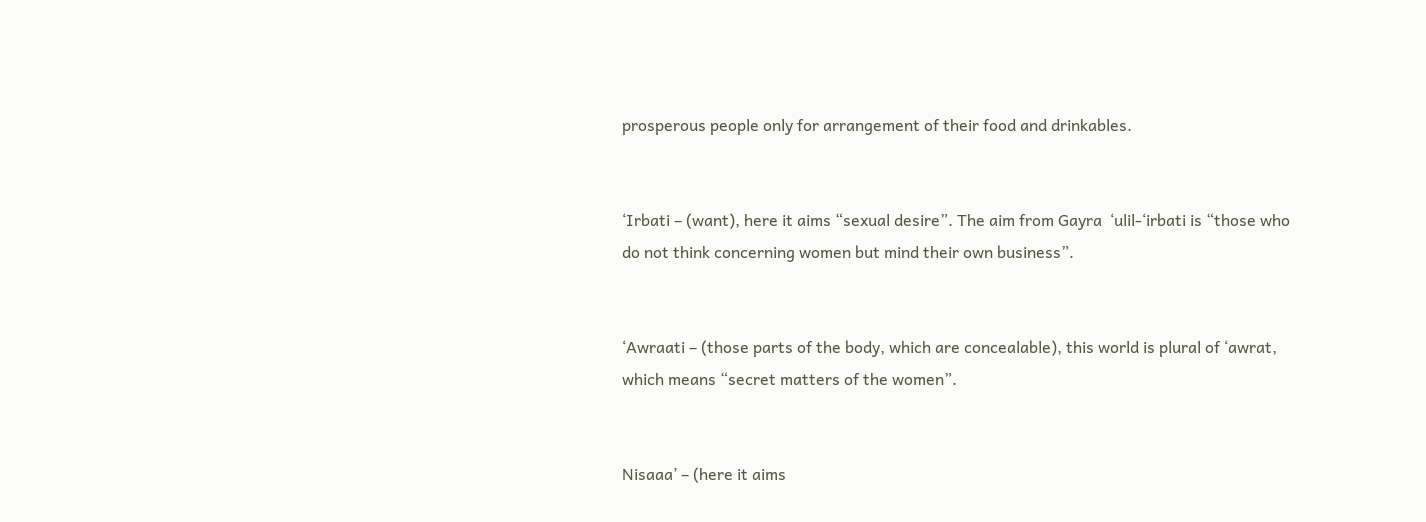prosperous people only for arrangement of their food and drinkables.


‘Irbati – (want), here it aims “sexual desire”. The aim from Gayra  ‘ulil-‘irbati is “those who do not think concerning women but mind their own business”.


‘Awraati – (those parts of the body, which are concealable), this world is plural of ‘awrat, which means “secret matters of the women”.


Nisaaa’ – (here it aims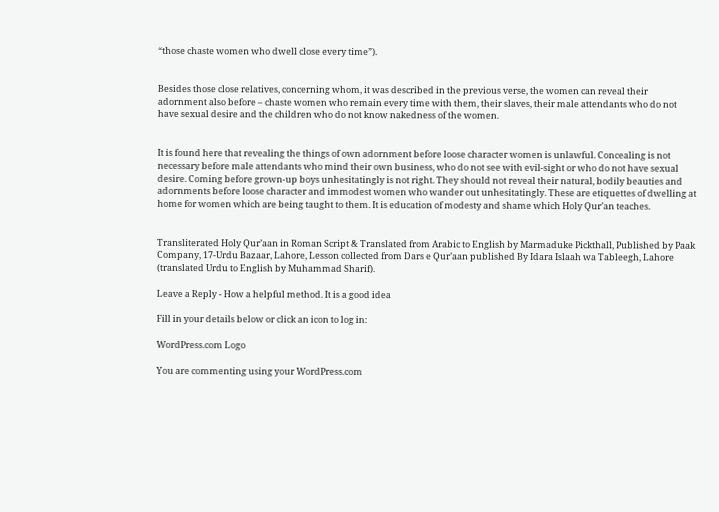“those chaste women who dwell close every time”).


Besides those close relatives, concerning whom, it was described in the previous verse, the women can reveal their adornment also before – chaste women who remain every time with them, their slaves, their male attendants who do not have sexual desire and the children who do not know nakedness of the women.


It is found here that revealing the things of own adornment before loose character women is unlawful. Concealing is not necessary before male attendants who mind their own business, who do not see with evil-sight or who do not have sexual desire. Coming before grown-up boys unhesitatingly is not right. They should not reveal their natural, bodily beauties and adornments before loose character and immodest women who wander out unhesitatingly. These are etiquettes of dwelling at home for women which are being taught to them. It is education of modesty and shame which Holy Qur’an teaches.


Transliterated Holy Qur’aan in Roman Script & Translated from Arabic to English by Marmaduke Pickthall, Published by Paak Company, 17-Urdu Bazaar, Lahore, Lesson collected from Dars e Qur’aan published By Idara Islaah wa Tableegh, Lahore (translated Urdu to English by Muhammad Sharif).

Leave a Reply - How a helpful method. It is a good idea

Fill in your details below or click an icon to log in:

WordPress.com Logo

You are commenting using your WordPress.com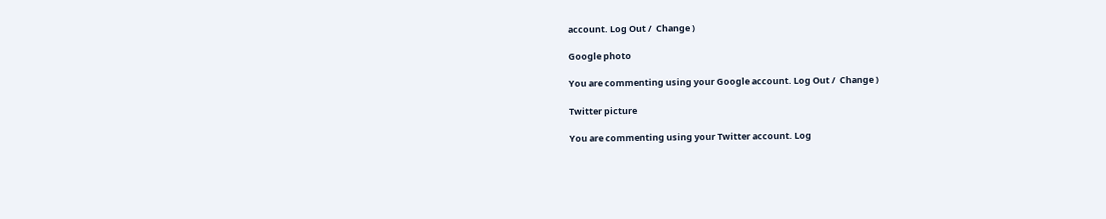account. Log Out /  Change )

Google photo

You are commenting using your Google account. Log Out /  Change )

Twitter picture

You are commenting using your Twitter account. Log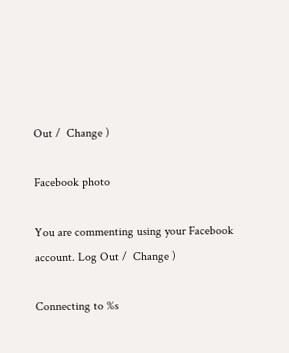Out /  Change )

Facebook photo

You are commenting using your Facebook account. Log Out /  Change )

Connecting to %s